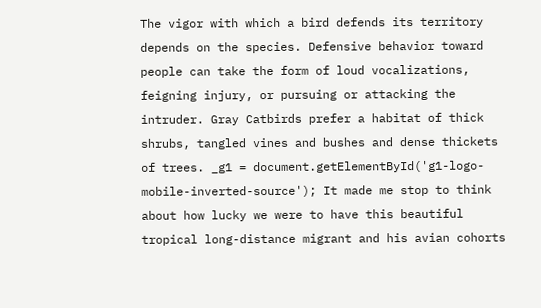The vigor with which a bird defends its territory depends on the species. Defensive behavior toward people can take the form of loud vocalizations, feigning injury, or pursuing or attacking the intruder. Gray Catbirds prefer a habitat of thick shrubs, tangled vines and bushes and dense thickets of trees. _g1 = document.getElementById('g1-logo-mobile-inverted-source'); It made me stop to think about how lucky we were to have this beautiful tropical long-distance migrant and his avian cohorts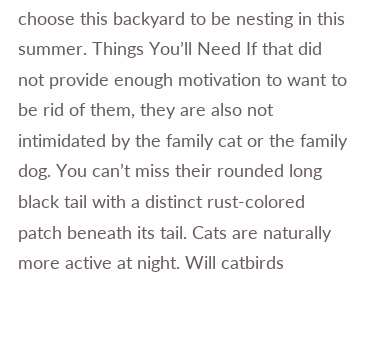choose this backyard to be nesting in this summer. Things You’ll Need If that did not provide enough motivation to want to be rid of them, they are also not intimidated by the family cat or the family dog. You can’t miss their rounded long black tail with a distinct rust-colored patch beneath its tail. Cats are naturally more active at night. Will catbirds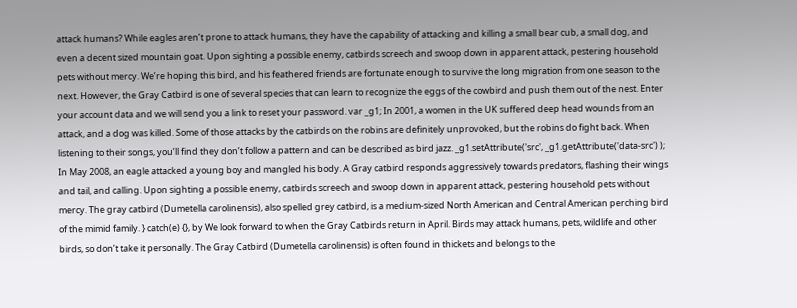attack humans? While eagles aren’t prone to attack humans, they have the capability of attacking and killing a small bear cub, a small dog, and even a decent sized mountain goat. Upon sighting a possible enemy, catbirds screech and swoop down in apparent attack, pestering household pets without mercy. We’re hoping this bird, and his feathered friends are fortunate enough to survive the long migration from one season to the next. However, the Gray Catbird is one of several species that can learn to recognize the eggs of the cowbird and push them out of the nest. Enter your account data and we will send you a link to reset your password. var _g1; In 2001, a women in the UK suffered deep head wounds from an attack, and a dog was killed. Some of those attacks by the catbirds on the robins are definitely unprovoked, but the robins do fight back. When listening to their songs, you’ll find they don’t follow a pattern and can be described as bird jazz. _g1.setAttribute('src', _g1.getAttribute('data-src') ); In May 2008, an eagle attacked a young boy and mangled his body. A Gray catbird responds aggressively towards predators, flashing their wings and tail, and calling. Upon sighting a possible enemy, catbirds screech and swoop down in apparent attack, pestering household pets without mercy. The gray catbird (Dumetella carolinensis), also spelled grey catbird, is a medium-sized North American and Central American perching bird of the mimid family. } catch(e) {}, by We look forward to when the Gray Catbirds return in April. Birds may attack humans, pets, wildlife and other birds, so don’t take it personally. The Gray Catbird (Dumetella carolinensis) is often found in thickets and belongs to the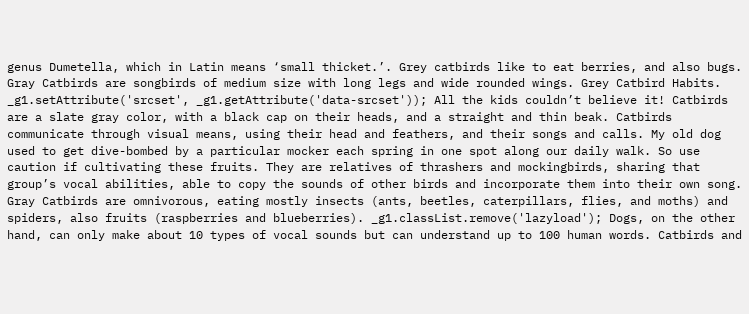genus Dumetella, which in Latin means ‘small thicket.’. Grey catbirds like to eat berries, and also bugs. Gray Catbirds are songbirds of medium size with long legs and wide rounded wings. Grey Catbird Habits. _g1.setAttribute('srcset', _g1.getAttribute('data-srcset')); All the kids couldn’t believe it! Catbirds are a slate gray color, with a black cap on their heads, and a straight and thin beak. Catbirds communicate through visual means, using their head and feathers, and their songs and calls. My old dog used to get dive-bombed by a particular mocker each spring in one spot along our daily walk. So use caution if cultivating these fruits. They are relatives of thrashers and mockingbirds, sharing that group’s vocal abilities, able to copy the sounds of other birds and incorporate them into their own song. Gray Catbirds are omnivorous, eating mostly insects (ants, beetles, caterpillars, flies, and moths) and spiders, also fruits (raspberries and blueberries). _g1.classList.remove('lazyload'); Dogs, on the other hand, can only make about 10 types of vocal sounds but can understand up to 100 human words. Catbirds and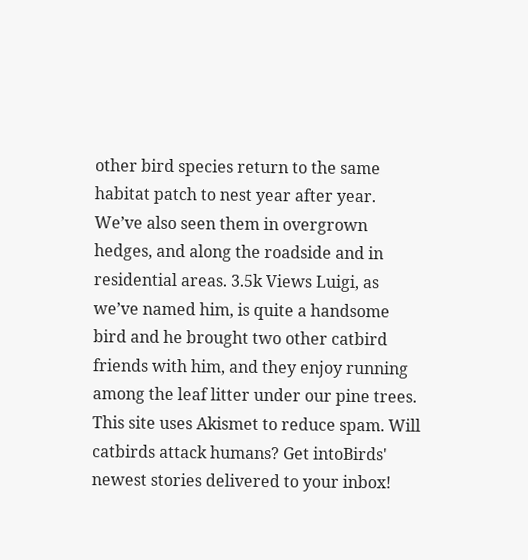other bird species return to the same habitat patch to nest year after year. We’ve also seen them in overgrown hedges, and along the roadside and in residential areas. 3.5k Views Luigi, as we’ve named him, is quite a handsome bird and he brought two other catbird friends with him, and they enjoy running among the leaf litter under our pine trees. This site uses Akismet to reduce spam. Will catbirds attack humans? Get intoBirds' newest stories delivered to your inbox!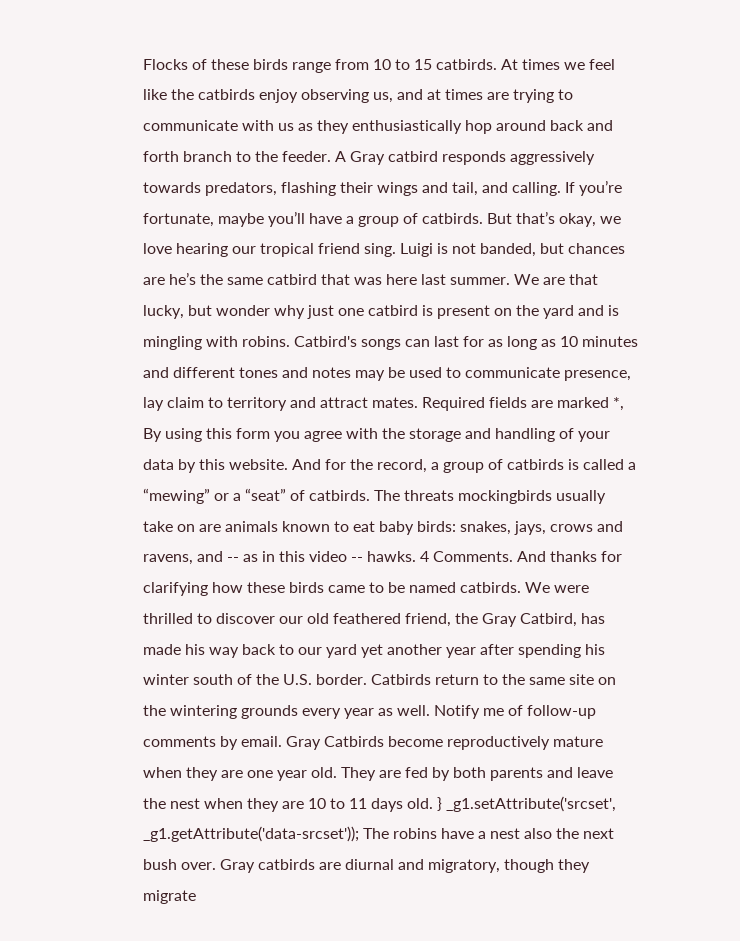Flocks of these birds range from 10 to 15 catbirds. At times we feel like the catbirds enjoy observing us, and at times are trying to communicate with us as they enthusiastically hop around back and forth branch to the feeder. A Gray catbird responds aggressively towards predators, flashing their wings and tail, and calling. If you’re fortunate, maybe you’ll have a group of catbirds. But that’s okay, we love hearing our tropical friend sing. Luigi is not banded, but chances are he’s the same catbird that was here last summer. We are that lucky, but wonder why just one catbird is present on the yard and is mingling with robins. Catbird's songs can last for as long as 10 minutes and different tones and notes may be used to communicate presence, lay claim to territory and attract mates. Required fields are marked *, By using this form you agree with the storage and handling of your data by this website. And for the record, a group of catbirds is called a “mewing” or a “seat” of catbirds. The threats mockingbirds usually take on are animals known to eat baby birds: snakes, jays, crows and ravens, and -- as in this video -- hawks. 4 Comments. And thanks for clarifying how these birds came to be named catbirds. We were thrilled to discover our old feathered friend, the Gray Catbird, has made his way back to our yard yet another year after spending his winter south of the U.S. border. Catbirds return to the same site on the wintering grounds every year as well. Notify me of follow-up comments by email. Gray Catbirds become reproductively mature when they are one year old. They are fed by both parents and leave the nest when they are 10 to 11 days old. } _g1.setAttribute('srcset', _g1.getAttribute('data-srcset')); The robins have a nest also the next bush over. Gray catbirds are diurnal and migratory, though they migrate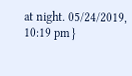at night. 05/24/2019, 10:19 pm }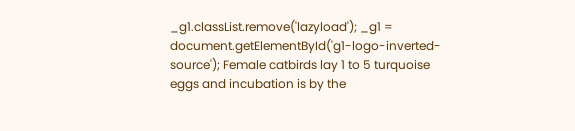_g1.classList.remove('lazyload'); _g1 = document.getElementById('g1-logo-inverted-source'); Female catbirds lay 1 to 5 turquoise eggs and incubation is by the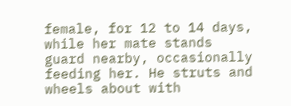female, for 12 to 14 days, while her mate stands guard nearby, occasionally feeding her. He struts and wheels about with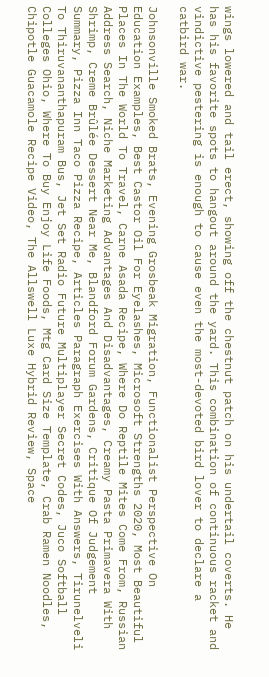wings lowered and tail erect, showing off the chestnut patch on his undertail coverts. He has his favorite spots to hangout around the yard. This combination of continuous racket and vindictive pestering is enough to cause even the most-devoted bird lover to declare a catbird war.

Johnsonville Smoked Brats, Evening Grosbeak Migration, Functionalist Perspective On Education Examples, Best Castor Oil For Eyelashes, Microsoft Strengths 2020, Most Beautiful Places In The World To Travel, Carne Asada Recipe, Where Do Reptile Mites Come From, Russian Address Search, Niche Marketing Advantages And Disadvantages, Creamy Pasta Primavera With Shrimp, Creme Brûlée Dessert Near Me, Blandford Forum Gardens, Critique Of Judgement Summary, Pizza Inn Taco Pizza Recipe, Articles Paragraph Exercises With Answers, Tirunelveli To Thiruvananthapuram Bus, Jet Set Radio Future Multiplayer Secret Codes, Juco Softball Colleges Ohio, Where To Buy Enjoy Life Foods, Mtg Card Size Template, Crab Ramen Noodles, Chipotle Guacamole Recipe Video, The Allswell Luxe Hybrid Review, Space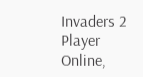Invaders 2 Player Online,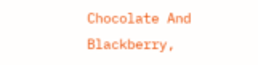Chocolate And Blackberry,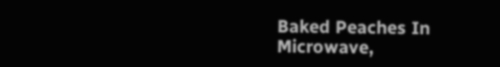Baked Peaches In Microwave,